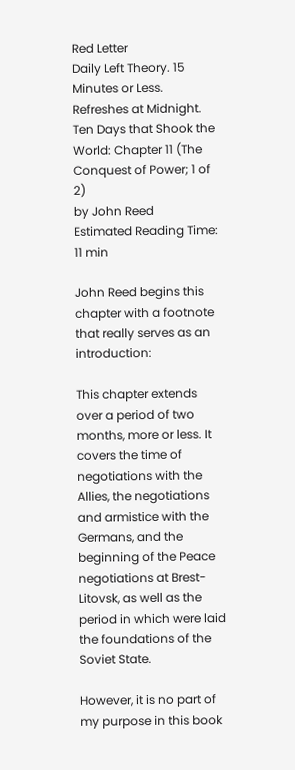Red Letter
Daily Left Theory. 15 Minutes or Less. Refreshes at Midnight.
Ten Days that Shook the World: Chapter 11 (The Conquest of Power; 1 of 2)
by John Reed
Estimated Reading Time: 11 min

John Reed begins this chapter with a footnote that really serves as an introduction:

This chapter extends over a period of two months, more or less. It covers the time of negotiations with the Allies, the negotiations and armistice with the Germans, and the beginning of the Peace negotiations at Brest-Litovsk, as well as the period in which were laid the foundations of the Soviet State.

However, it is no part of my purpose in this book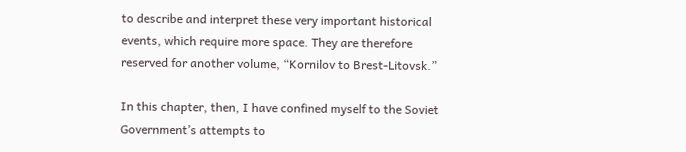to describe and interpret these very important historical events, which require more space. They are therefore reserved for another volume, “Kornilov to Brest-Litovsk.”

In this chapter, then, I have confined myself to the Soviet Government’s attempts to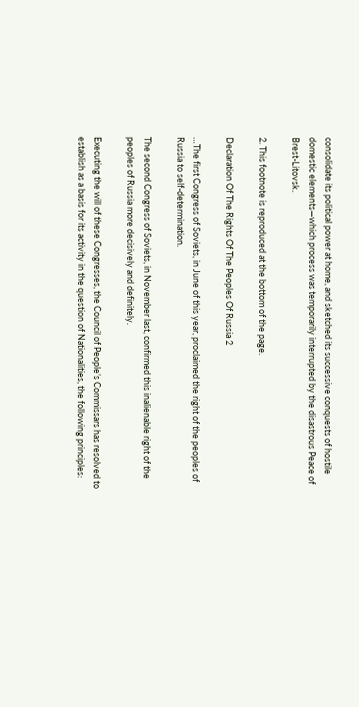consolidate its political power at home, and sketched its successive conquests of hostile domestic elements—which process was temporarily interrupted by the disastrous Peace of Brest-Litovsk.

2. This footnote is reproduced at the bottom of the page.

Declaration Of The Rights Of The Peoples Of Russia 2

…The first Congress of Soviets, in June of this year, proclaimed the right of the peoples of Russia to self-determination.

The second Congress of Soviets, in November last, confirmed this inalienable right of the peoples of Russia more decisively and definitely.

Executing the will of these Congresses, the Council of People’s Commissars has resolved to establish as a basis for its activity in the question of Nationalities, the following principles: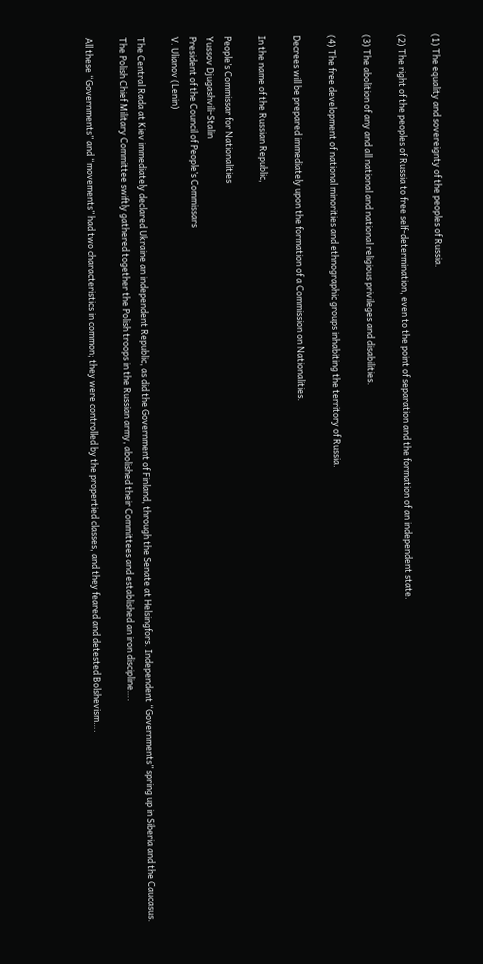(1) The equality and sovereignty of the peoples of Russia.

(2) The right of the peoples of Russia to free self-determination, even to the point of separation and the formation of an independent state.

(3) The abolition of any and all national and national religious privileges and disabilities.

(4) The free development of national minorities and ethnographic groups inhabiting the territory of Russia.

Decrees will be prepared immediately upon the formation of a Commission on Nationalities.

In the name of the Russian Republic,

People’s Commissar for Nationalities
Yussov Djugashvili-Stalin
President of the Council of People’s Commissars
V. Ulianov (Lenin)

The Central Rada at Kiev immediately declared Ukraine an independent Republic, as did the Government of Finland, through the Senate at Helsingfors. Independent “Governments” spring up in Siberia and the Caucasus. The Polish Chief Military Committee swiftly gathered together the Polish troops in the Russian army, abolished their Committees and established an iron discipline….

All these “Governments” and “movements” had two characteristics in common; they were controlled by the propertied classes, and they feared and detested Bolshevism….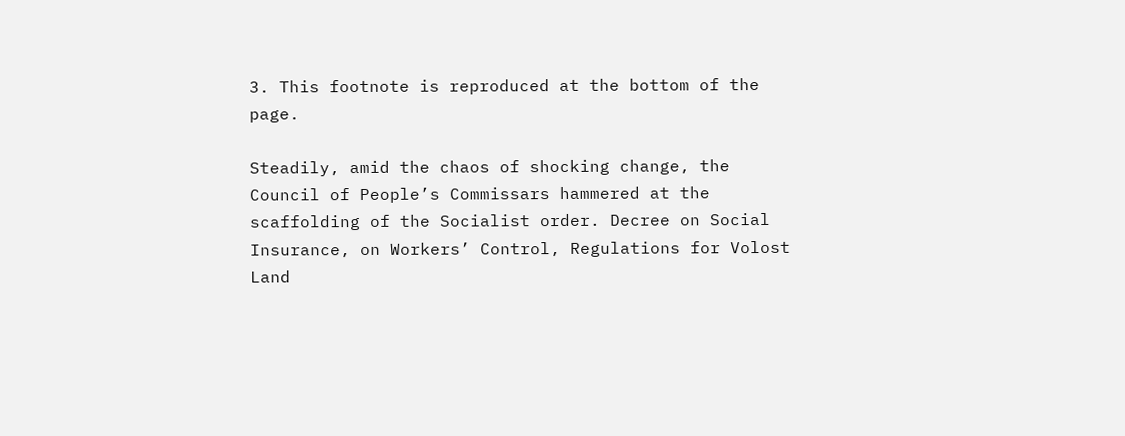3. This footnote is reproduced at the bottom of the page.

Steadily, amid the chaos of shocking change, the Council of People’s Commissars hammered at the scaffolding of the Socialist order. Decree on Social Insurance, on Workers’ Control, Regulations for Volost Land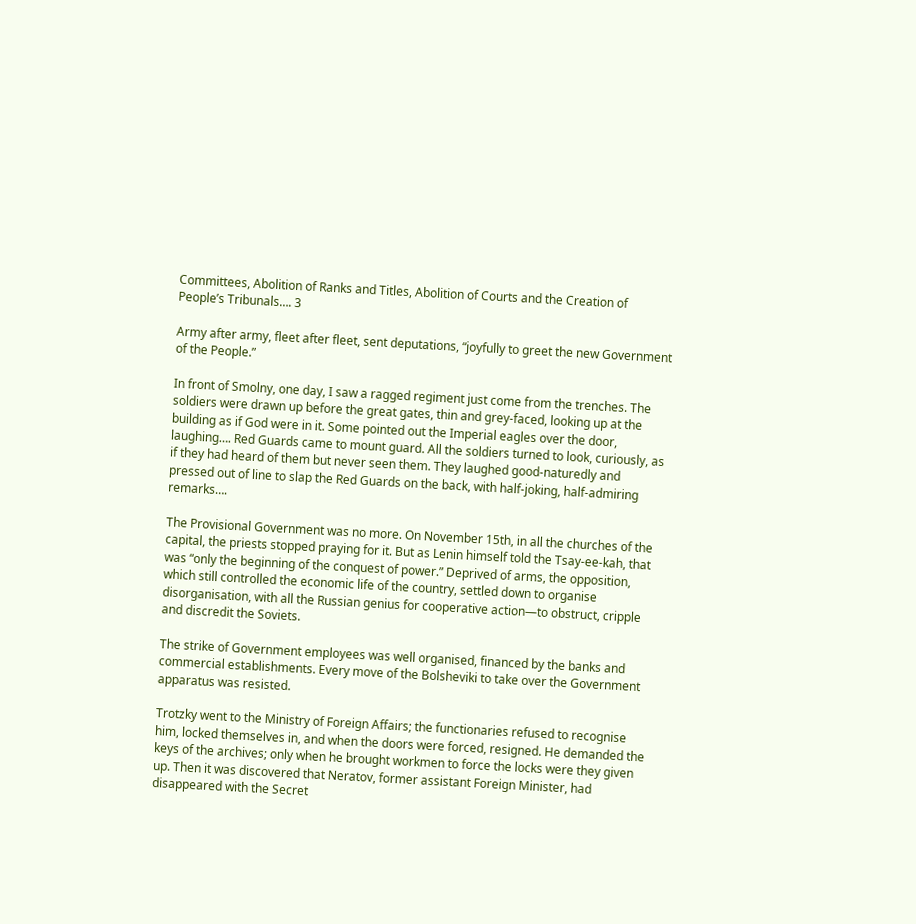Committees, Abolition of Ranks and Titles, Abolition of Courts and the Creation of People’s Tribunals…. 3

Army after army, fleet after fleet, sent deputations, “joyfully to greet the new Government of the People.”

In front of Smolny, one day, I saw a ragged regiment just come from the trenches. The soldiers were drawn up before the great gates, thin and grey-faced, looking up at the building as if God were in it. Some pointed out the Imperial eagles over the door, laughing…. Red Guards came to mount guard. All the soldiers turned to look, curiously, as if they had heard of them but never seen them. They laughed good-naturedly and pressed out of line to slap the Red Guards on the back, with half-joking, half-admiring remarks….

The Provisional Government was no more. On November 15th, in all the churches of the capital, the priests stopped praying for it. But as Lenin himself told the Tsay-ee-kah, that was “only the beginning of the conquest of power.” Deprived of arms, the opposition, which still controlled the economic life of the country, settled down to organise disorganisation, with all the Russian genius for cooperative action—to obstruct, cripple and discredit the Soviets.

The strike of Government employees was well organised, financed by the banks and commercial establishments. Every move of the Bolsheviki to take over the Government apparatus was resisted.

Trotzky went to the Ministry of Foreign Affairs; the functionaries refused to recognise him, locked themselves in, and when the doors were forced, resigned. He demanded the keys of the archives; only when he brought workmen to force the locks were they given up. Then it was discovered that Neratov, former assistant Foreign Minister, had disappeared with the Secret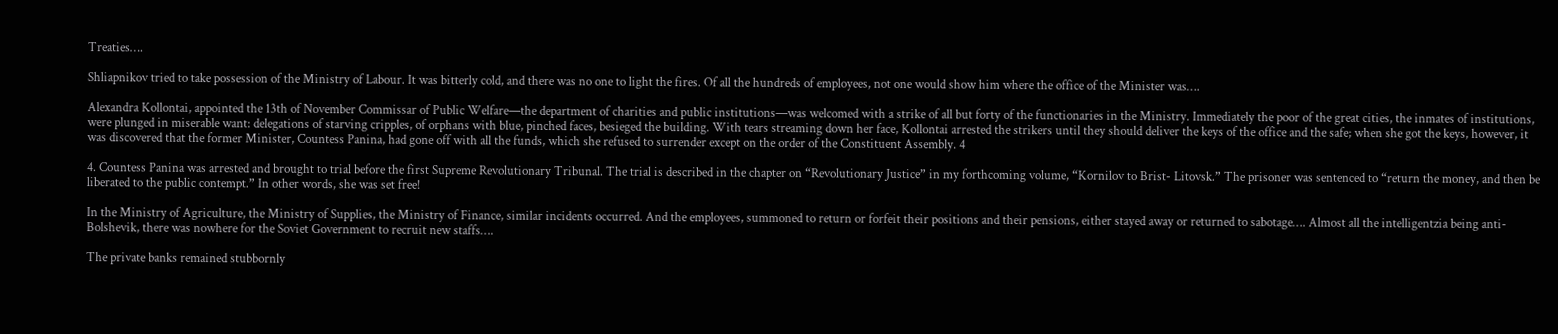Treaties….

Shliapnikov tried to take possession of the Ministry of Labour. It was bitterly cold, and there was no one to light the fires. Of all the hundreds of employees, not one would show him where the office of the Minister was….

Alexandra Kollontai, appointed the 13th of November Commissar of Public Welfare—the department of charities and public institutions—was welcomed with a strike of all but forty of the functionaries in the Ministry. Immediately the poor of the great cities, the inmates of institutions, were plunged in miserable want: delegations of starving cripples, of orphans with blue, pinched faces, besieged the building. With tears streaming down her face, Kollontai arrested the strikers until they should deliver the keys of the office and the safe; when she got the keys, however, it was discovered that the former Minister, Countess Panina, had gone off with all the funds, which she refused to surrender except on the order of the Constituent Assembly. 4

4. Countess Panina was arrested and brought to trial before the first Supreme Revolutionary Tribunal. The trial is described in the chapter on “Revolutionary Justice” in my forthcoming volume, “Kornilov to Brist- Litovsk.” The prisoner was sentenced to “return the money, and then be liberated to the public contempt.” In other words, she was set free!

In the Ministry of Agriculture, the Ministry of Supplies, the Ministry of Finance, similar incidents occurred. And the employees, summoned to return or forfeit their positions and their pensions, either stayed away or returned to sabotage…. Almost all the intelligentzia being anti-Bolshevik, there was nowhere for the Soviet Government to recruit new staffs….

The private banks remained stubbornly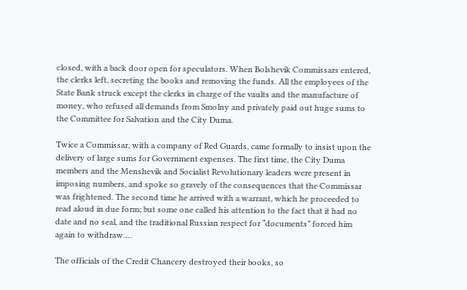closed, with a back door open for speculators. When Bolshevik Commissars entered, the clerks left, secreting the books and removing the funds. All the employees of the State Bank struck except the clerks in charge of the vaults and the manufacture of money, who refused all demands from Smolny and privately paid out huge sums to the Committee for Salvation and the City Duma.

Twice a Commissar, with a company of Red Guards, came formally to insist upon the delivery of large sums for Government expenses. The first time, the City Duma members and the Menshevik and Socialist Revolutionary leaders were present in imposing numbers, and spoke so gravely of the consequences that the Commissar was frightened. The second time he arrived with a warrant, which he proceeded to read aloud in due form; but some one called his attention to the fact that it had no date and no seal, and the traditional Russian respect for “documents” forced him again to withdraw….

The officials of the Credit Chancery destroyed their books, so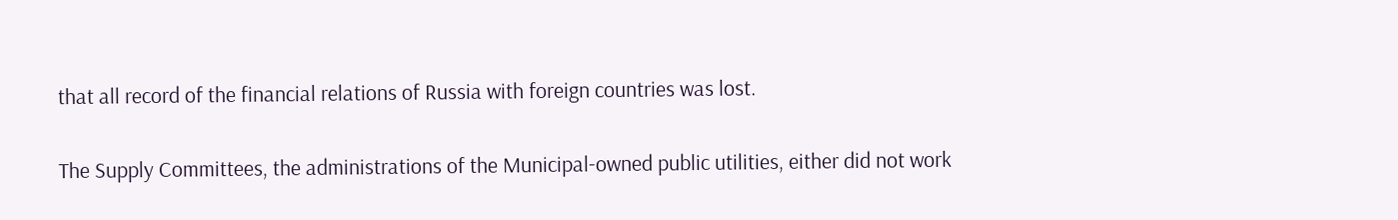that all record of the financial relations of Russia with foreign countries was lost.

The Supply Committees, the administrations of the Municipal-owned public utilities, either did not work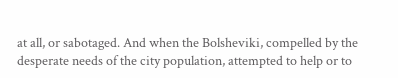at all, or sabotaged. And when the Bolsheviki, compelled by the desperate needs of the city population, attempted to help or to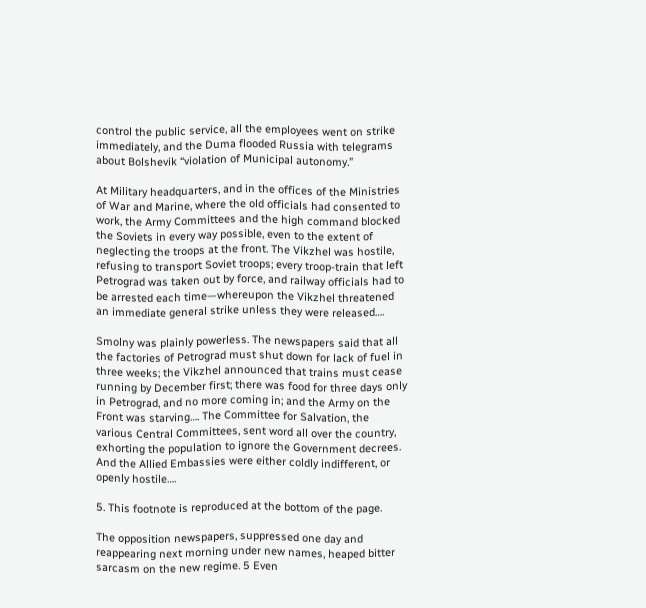control the public service, all the employees went on strike immediately, and the Duma flooded Russia with telegrams about Bolshevik “violation of Municipal autonomy.”

At Military headquarters, and in the offices of the Ministries of War and Marine, where the old officials had consented to work, the Army Committees and the high command blocked the Soviets in every way possible, even to the extent of neglecting the troops at the front. The Vikzhel was hostile, refusing to transport Soviet troops; every troop-train that left Petrograd was taken out by force, and railway officials had to be arrested each time—whereupon the Vikzhel threatened an immediate general strike unless they were released….

Smolny was plainly powerless. The newspapers said that all the factories of Petrograd must shut down for lack of fuel in three weeks; the Vikzhel announced that trains must cease running by December first; there was food for three days only in Petrograd, and no more coming in; and the Army on the Front was starving…. The Committee for Salvation, the various Central Committees, sent word all over the country, exhorting the population to ignore the Government decrees. And the Allied Embassies were either coldly indifferent, or openly hostile….

5. This footnote is reproduced at the bottom of the page.

The opposition newspapers, suppressed one day and reappearing next morning under new names, heaped bitter sarcasm on the new regime. 5 Even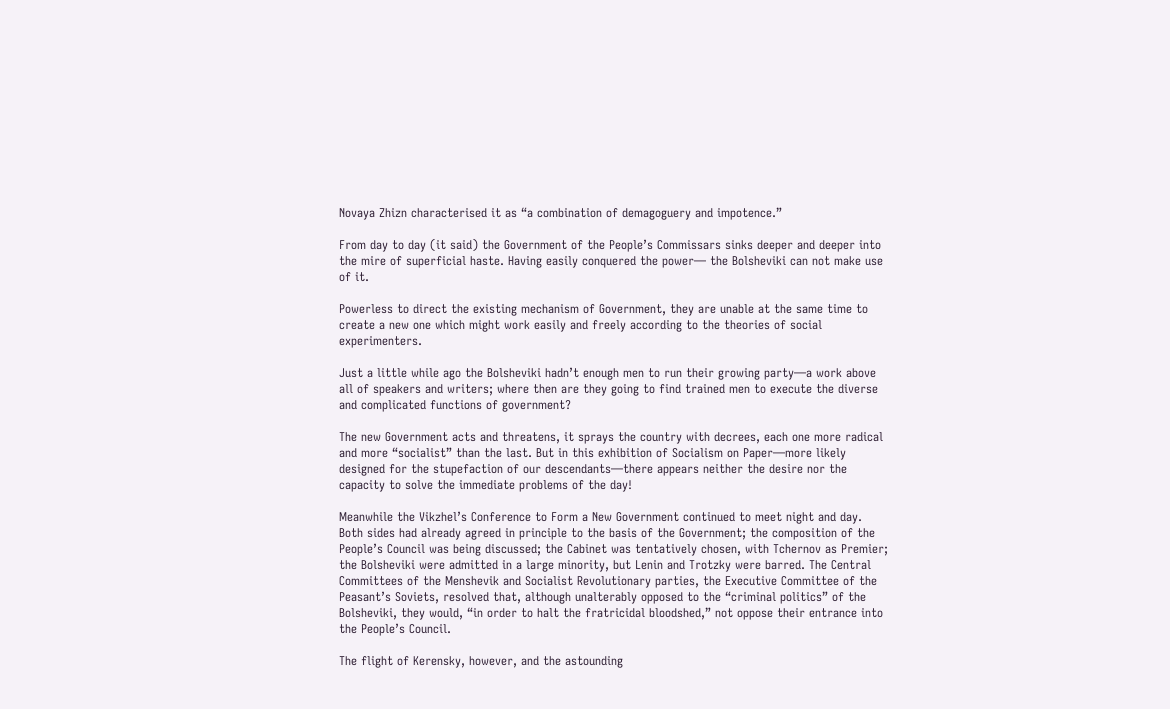Novaya Zhizn characterised it as “a combination of demagoguery and impotence.”

From day to day (it said) the Government of the People’s Commissars sinks deeper and deeper into the mire of superficial haste. Having easily conquered the power— the Bolsheviki can not make use of it.

Powerless to direct the existing mechanism of Government, they are unable at the same time to create a new one which might work easily and freely according to the theories of social experimenters.

Just a little while ago the Bolsheviki hadn’t enough men to run their growing party—a work above all of speakers and writers; where then are they going to find trained men to execute the diverse and complicated functions of government?

The new Government acts and threatens, it sprays the country with decrees, each one more radical and more “socialist” than the last. But in this exhibition of Socialism on Paper—more likely designed for the stupefaction of our descendants—there appears neither the desire nor the capacity to solve the immediate problems of the day!

Meanwhile the Vikzhel’s Conference to Form a New Government continued to meet night and day. Both sides had already agreed in principle to the basis of the Government; the composition of the People’s Council was being discussed; the Cabinet was tentatively chosen, with Tchernov as Premier; the Bolsheviki were admitted in a large minority, but Lenin and Trotzky were barred. The Central Committees of the Menshevik and Socialist Revolutionary parties, the Executive Committee of the Peasant’s Soviets, resolved that, although unalterably opposed to the “criminal politics” of the Bolsheviki, they would, “in order to halt the fratricidal bloodshed,” not oppose their entrance into the People’s Council.

The flight of Kerensky, however, and the astounding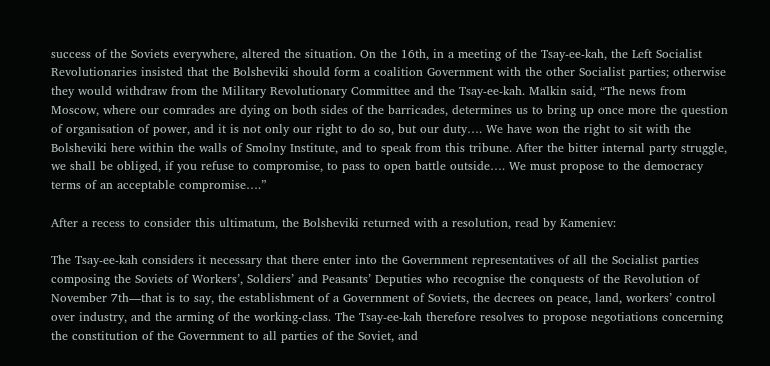success of the Soviets everywhere, altered the situation. On the 16th, in a meeting of the Tsay-ee-kah, the Left Socialist Revolutionaries insisted that the Bolsheviki should form a coalition Government with the other Socialist parties; otherwise they would withdraw from the Military Revolutionary Committee and the Tsay-ee-kah. Malkin said, “The news from Moscow, where our comrades are dying on both sides of the barricades, determines us to bring up once more the question of organisation of power, and it is not only our right to do so, but our duty…. We have won the right to sit with the Bolsheviki here within the walls of Smolny Institute, and to speak from this tribune. After the bitter internal party struggle, we shall be obliged, if you refuse to compromise, to pass to open battle outside…. We must propose to the democracy terms of an acceptable compromise….”

After a recess to consider this ultimatum, the Bolsheviki returned with a resolution, read by Kameniev:

The Tsay-ee-kah considers it necessary that there enter into the Government representatives of all the Socialist parties composing the Soviets of Workers’, Soldiers’ and Peasants’ Deputies who recognise the conquests of the Revolution of November 7th—that is to say, the establishment of a Government of Soviets, the decrees on peace, land, workers’ control over industry, and the arming of the working-class. The Tsay-ee-kah therefore resolves to propose negotiations concerning the constitution of the Government to all parties of the Soviet, and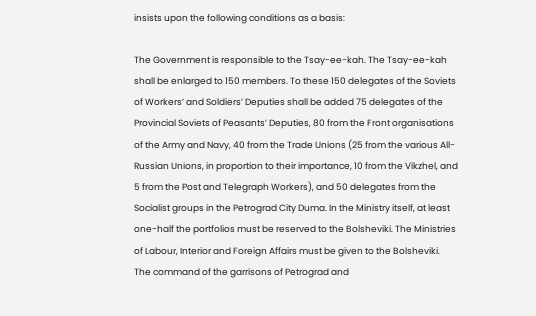insists upon the following conditions as a basis:

The Government is responsible to the Tsay-ee-kah. The Tsay-ee-kah shall be enlarged to 150 members. To these 150 delegates of the Soviets of Workers’ and Soldiers’ Deputies shall be added 75 delegates of the Provincial Soviets of Peasants’ Deputies, 80 from the Front organisations of the Army and Navy, 40 from the Trade Unions (25 from the various All-Russian Unions, in proportion to their importance, 10 from the Vikzhel, and 5 from the Post and Telegraph Workers), and 50 delegates from the Socialist groups in the Petrograd City Duma. In the Ministry itself, at least one-half the portfolios must be reserved to the Bolsheviki. The Ministries of Labour, Interior and Foreign Affairs must be given to the Bolsheviki. The command of the garrisons of Petrograd and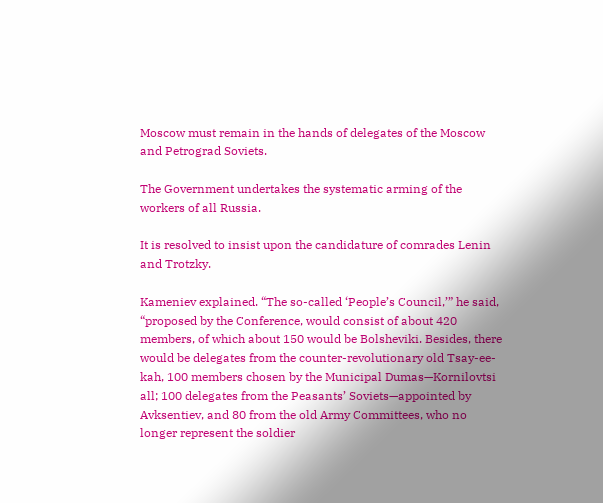Moscow must remain in the hands of delegates of the Moscow and Petrograd Soviets.

The Government undertakes the systematic arming of the workers of all Russia.

It is resolved to insist upon the candidature of comrades Lenin and Trotzky.

Kameniev explained. “The so-called ‘People’s Council,’” he said, “proposed by the Conference, would consist of about 420 members, of which about 150 would be Bolsheviki. Besides, there would be delegates from the counter-revolutionary old Tsay-ee-kah, 100 members chosen by the Municipal Dumas—Kornilovtsi all; 100 delegates from the Peasants’ Soviets—appointed by Avksentiev, and 80 from the old Army Committees, who no longer represent the soldier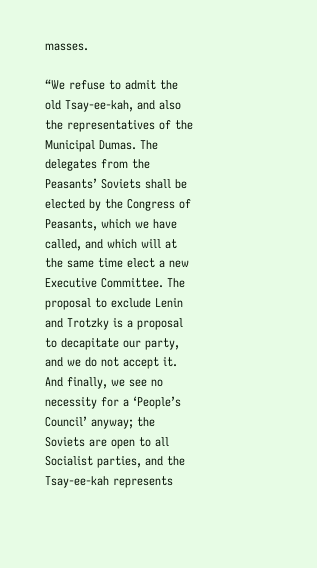masses.

“We refuse to admit the old Tsay-ee-kah, and also the representatives of the Municipal Dumas. The delegates from the Peasants’ Soviets shall be elected by the Congress of Peasants, which we have called, and which will at the same time elect a new Executive Committee. The proposal to exclude Lenin and Trotzky is a proposal to decapitate our party, and we do not accept it. And finally, we see no necessity for a ‘People’s Council’ anyway; the Soviets are open to all Socialist parties, and the Tsay-ee-kah represents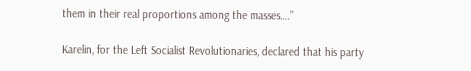them in their real proportions among the masses….”

Karelin, for the Left Socialist Revolutionaries, declared that his party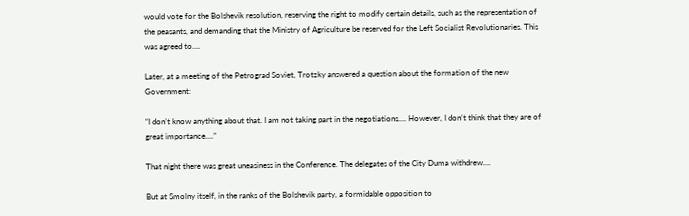would vote for the Bolshevik resolution, reserving the right to modify certain details, such as the representation of the peasants, and demanding that the Ministry of Agriculture be reserved for the Left Socialist Revolutionaries. This was agreed to….

Later, at a meeting of the Petrograd Soviet, Trotzky answered a question about the formation of the new Government:

“I don’t know anything about that. I am not taking part in the negotiations…. However, I don’t think that they are of great importance….”

That night there was great uneasiness in the Conference. The delegates of the City Duma withdrew….

But at Smolny itself, in the ranks of the Bolshevik party, a formidable opposition to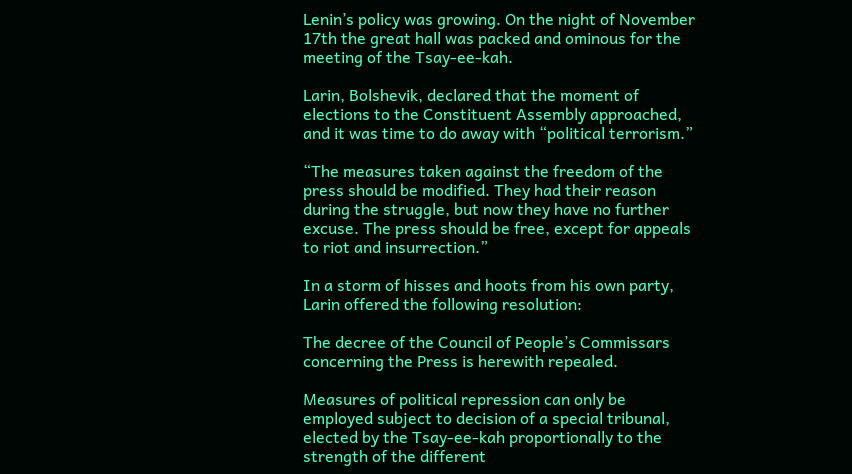Lenin’s policy was growing. On the night of November 17th the great hall was packed and ominous for the meeting of the Tsay-ee-kah.

Larin, Bolshevik, declared that the moment of elections to the Constituent Assembly approached, and it was time to do away with “political terrorism.”

“The measures taken against the freedom of the press should be modified. They had their reason during the struggle, but now they have no further excuse. The press should be free, except for appeals to riot and insurrection.”

In a storm of hisses and hoots from his own party, Larin offered the following resolution:

The decree of the Council of People’s Commissars concerning the Press is herewith repealed.

Measures of political repression can only be employed subject to decision of a special tribunal, elected by the Tsay-ee-kah proportionally to the strength of the different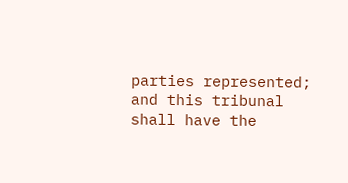parties represented; and this tribunal shall have the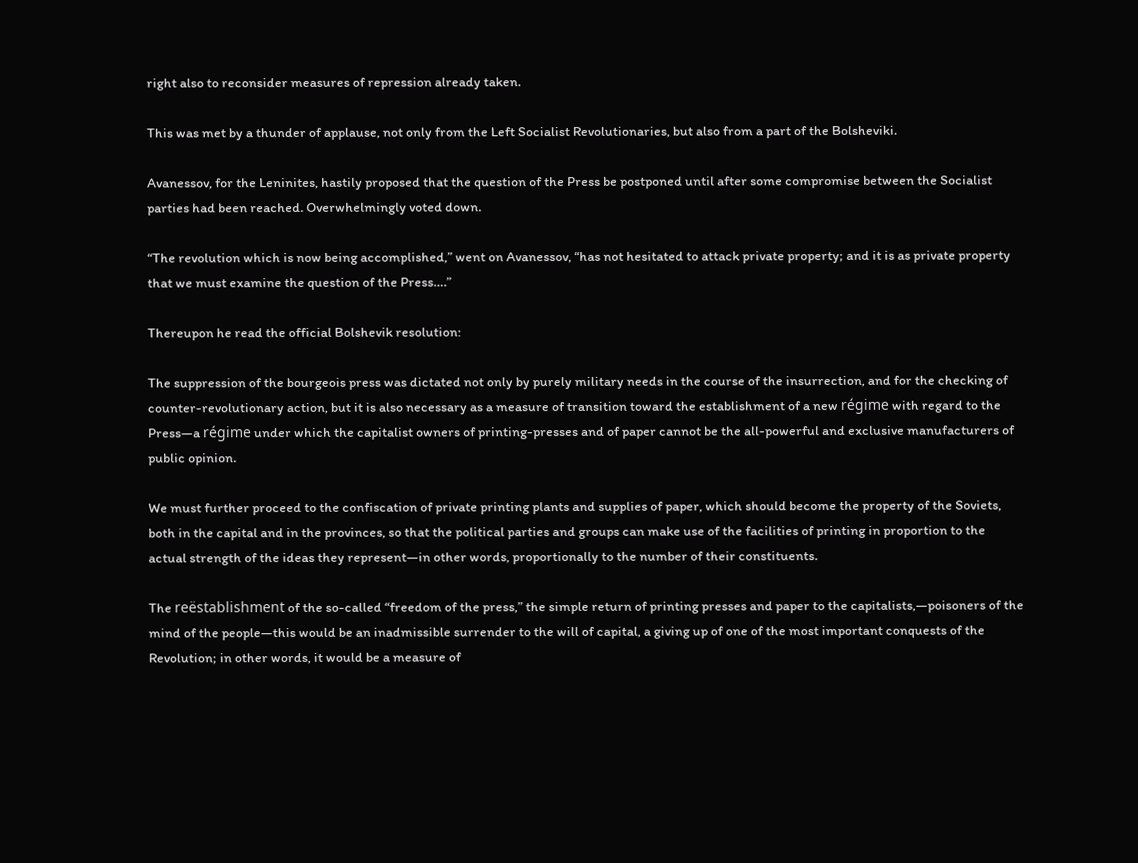right also to reconsider measures of repression already taken.

This was met by a thunder of applause, not only from the Left Socialist Revolutionaries, but also from a part of the Bolsheviki.

Avanessov, for the Leninites, hastily proposed that the question of the Press be postponed until after some compromise between the Socialist parties had been reached. Overwhelmingly voted down.

“The revolution which is now being accomplished,” went on Avanessov, “has not hesitated to attack private property; and it is as private property that we must examine the question of the Press….”

Thereupon he read the official Bolshevik resolution:

The suppression of the bourgeois press was dictated not only by purely military needs in the course of the insurrection, and for the checking of counter-revolutionary action, but it is also necessary as a measure of transition toward the establishment of a new régime with regard to the Press—a régime under which the capitalist owners of printing-presses and of paper cannot be the all-powerful and exclusive manufacturers of public opinion.

We must further proceed to the confiscation of private printing plants and supplies of paper, which should become the property of the Soviets, both in the capital and in the provinces, so that the political parties and groups can make use of the facilities of printing in proportion to the actual strength of the ideas they represent—in other words, proportionally to the number of their constituents.

The reëstablishment of the so-called “freedom of the press,” the simple return of printing presses and paper to the capitalists,—poisoners of the mind of the people—this would be an inadmissible surrender to the will of capital, a giving up of one of the most important conquests of the Revolution; in other words, it would be a measure of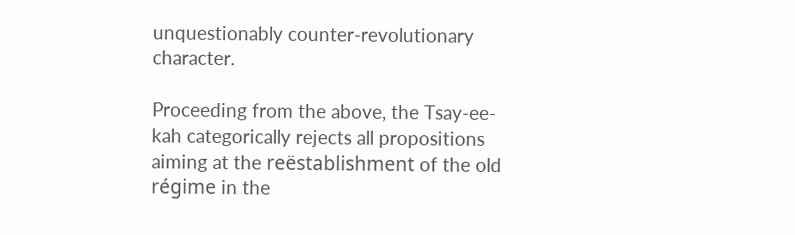unquestionably counter-revolutionary character.

Proceeding from the above, the Tsay-ee-kah categorically rejects all propositions aiming at the reëstablishment of the old régime in the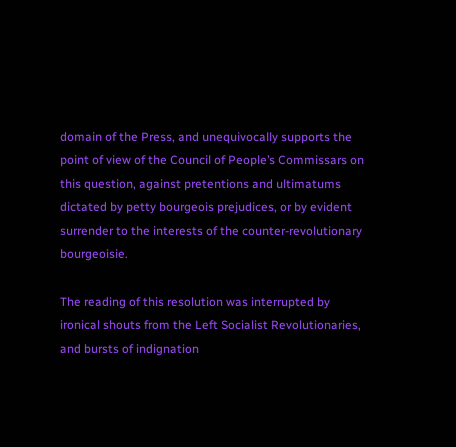domain of the Press, and unequivocally supports the point of view of the Council of People’s Commissars on this question, against pretentions and ultimatums dictated by petty bourgeois prejudices, or by evident surrender to the interests of the counter-revolutionary bourgeoisie.

The reading of this resolution was interrupted by ironical shouts from the Left Socialist Revolutionaries, and bursts of indignation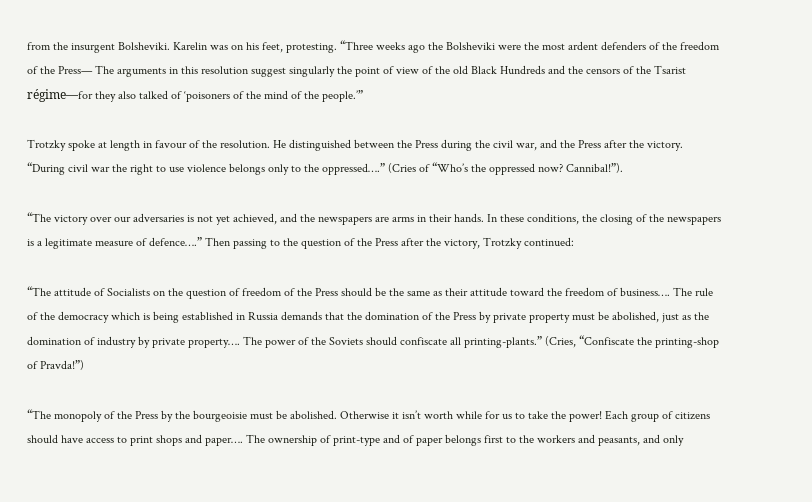from the insurgent Bolsheviki. Karelin was on his feet, protesting. “Three weeks ago the Bolsheviki were the most ardent defenders of the freedom of the Press— The arguments in this resolution suggest singularly the point of view of the old Black Hundreds and the censors of the Tsarist régime—for they also talked of ‘poisoners of the mind of the people.’”

Trotzky spoke at length in favour of the resolution. He distinguished between the Press during the civil war, and the Press after the victory. “During civil war the right to use violence belongs only to the oppressed….” (Cries of “Who’s the oppressed now? Cannibal!”).

“The victory over our adversaries is not yet achieved, and the newspapers are arms in their hands. In these conditions, the closing of the newspapers is a legitimate measure of defence….” Then passing to the question of the Press after the victory, Trotzky continued:

“The attitude of Socialists on the question of freedom of the Press should be the same as their attitude toward the freedom of business…. The rule of the democracy which is being established in Russia demands that the domination of the Press by private property must be abolished, just as the domination of industry by private property…. The power of the Soviets should confiscate all printing-plants.” (Cries, “Confiscate the printing-shop of Pravda!”)

“The monopoly of the Press by the bourgeoisie must be abolished. Otherwise it isn’t worth while for us to take the power! Each group of citizens should have access to print shops and paper…. The ownership of print-type and of paper belongs first to the workers and peasants, and only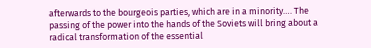afterwards to the bourgeois parties, which are in a minority…. The passing of the power into the hands of the Soviets will bring about a radical transformation of the essential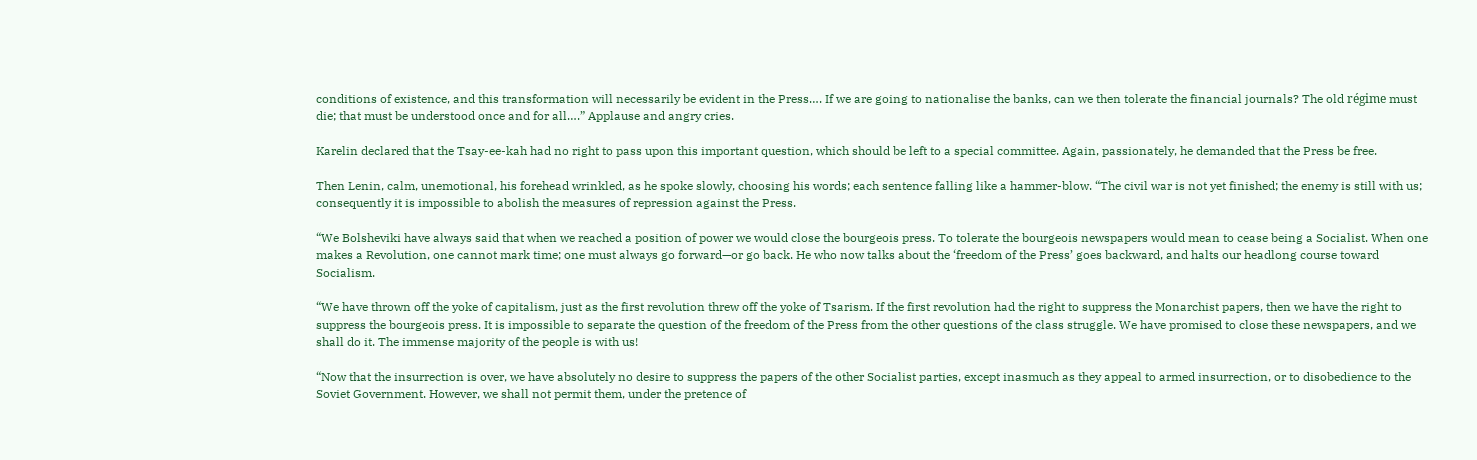conditions of existence, and this transformation will necessarily be evident in the Press…. If we are going to nationalise the banks, can we then tolerate the financial journals? The old régime must die; that must be understood once and for all….” Applause and angry cries.

Karelin declared that the Tsay-ee-kah had no right to pass upon this important question, which should be left to a special committee. Again, passionately, he demanded that the Press be free.

Then Lenin, calm, unemotional, his forehead wrinkled, as he spoke slowly, choosing his words; each sentence falling like a hammer-blow. “The civil war is not yet finished; the enemy is still with us; consequently it is impossible to abolish the measures of repression against the Press.

“We Bolsheviki have always said that when we reached a position of power we would close the bourgeois press. To tolerate the bourgeois newspapers would mean to cease being a Socialist. When one makes a Revolution, one cannot mark time; one must always go forward—or go back. He who now talks about the ‘freedom of the Press’ goes backward, and halts our headlong course toward Socialism.

“We have thrown off the yoke of capitalism, just as the first revolution threw off the yoke of Tsarism. If the first revolution had the right to suppress the Monarchist papers, then we have the right to suppress the bourgeois press. It is impossible to separate the question of the freedom of the Press from the other questions of the class struggle. We have promised to close these newspapers, and we shall do it. The immense majority of the people is with us!

“Now that the insurrection is over, we have absolutely no desire to suppress the papers of the other Socialist parties, except inasmuch as they appeal to armed insurrection, or to disobedience to the Soviet Government. However, we shall not permit them, under the pretence of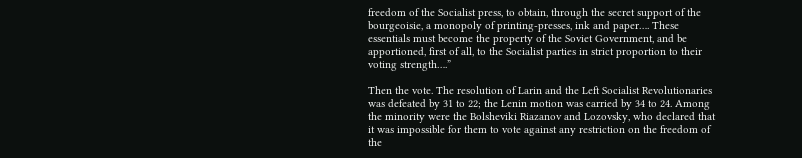freedom of the Socialist press, to obtain, through the secret support of the bourgeoisie, a monopoly of printing-presses, ink and paper…. These essentials must become the property of the Soviet Government, and be apportioned, first of all, to the Socialist parties in strict proportion to their voting strength….”

Then the vote. The resolution of Larin and the Left Socialist Revolutionaries was defeated by 31 to 22; the Lenin motion was carried by 34 to 24. Among the minority were the Bolsheviki Riazanov and Lozovsky, who declared that it was impossible for them to vote against any restriction on the freedom of the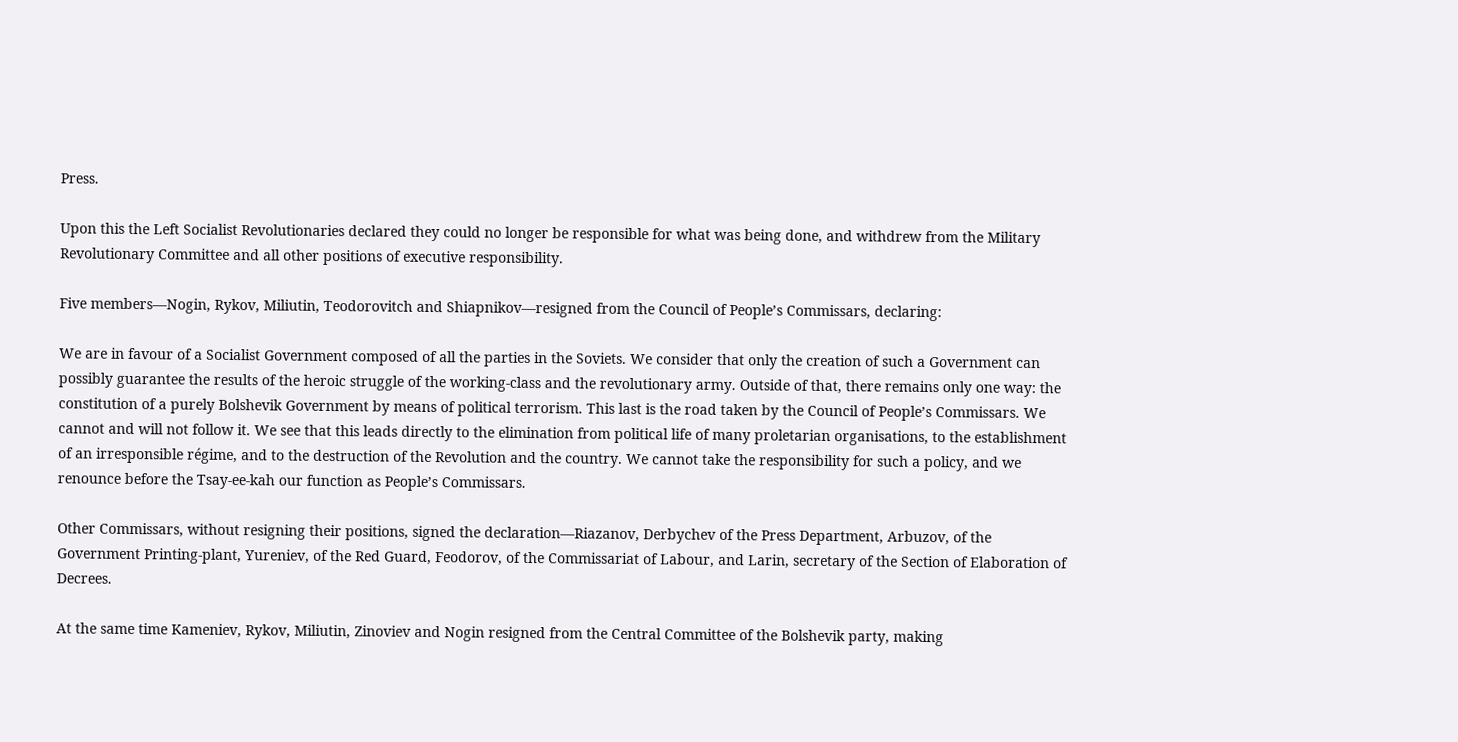Press.

Upon this the Left Socialist Revolutionaries declared they could no longer be responsible for what was being done, and withdrew from the Military Revolutionary Committee and all other positions of executive responsibility.

Five members—Nogin, Rykov, Miliutin, Teodorovitch and Shiapnikov—resigned from the Council of People’s Commissars, declaring:

We are in favour of a Socialist Government composed of all the parties in the Soviets. We consider that only the creation of such a Government can possibly guarantee the results of the heroic struggle of the working-class and the revolutionary army. Outside of that, there remains only one way: the constitution of a purely Bolshevik Government by means of political terrorism. This last is the road taken by the Council of People’s Commissars. We cannot and will not follow it. We see that this leads directly to the elimination from political life of many proletarian organisations, to the establishment of an irresponsible régime, and to the destruction of the Revolution and the country. We cannot take the responsibility for such a policy, and we renounce before the Tsay-ee-kah our function as People’s Commissars.

Other Commissars, without resigning their positions, signed the declaration—Riazanov, Derbychev of the Press Department, Arbuzov, of the Government Printing-plant, Yureniev, of the Red Guard, Feodorov, of the Commissariat of Labour, and Larin, secretary of the Section of Elaboration of Decrees.

At the same time Kameniev, Rykov, Miliutin, Zinoviev and Nogin resigned from the Central Committee of the Bolshevik party, making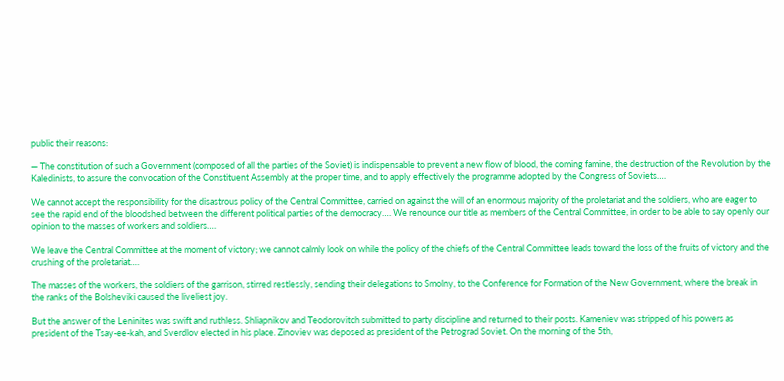public their reasons:

— The constitution of such a Government (composed of all the parties of the Soviet) is indispensable to prevent a new flow of blood, the coming famine, the destruction of the Revolution by the Kaledinists, to assure the convocation of the Constituent Assembly at the proper time, and to apply effectively the programme adopted by the Congress of Soviets….

We cannot accept the responsibility for the disastrous policy of the Central Committee, carried on against the will of an enormous majority of the proletariat and the soldiers, who are eager to see the rapid end of the bloodshed between the different political parties of the democracy…. We renounce our title as members of the Central Committee, in order to be able to say openly our opinion to the masses of workers and soldiers….

We leave the Central Committee at the moment of victory; we cannot calmly look on while the policy of the chiefs of the Central Committee leads toward the loss of the fruits of victory and the crushing of the proletariat….

The masses of the workers, the soldiers of the garrison, stirred restlessly, sending their delegations to Smolny, to the Conference for Formation of the New Government, where the break in the ranks of the Bolsheviki caused the liveliest joy.

But the answer of the Leninites was swift and ruthless. Shliapnikov and Teodorovitch submitted to party discipline and returned to their posts. Kameniev was stripped of his powers as president of the Tsay-ee-kah, and Sverdlov elected in his place. Zinoviev was deposed as president of the Petrograd Soviet. On the morning of the 5th,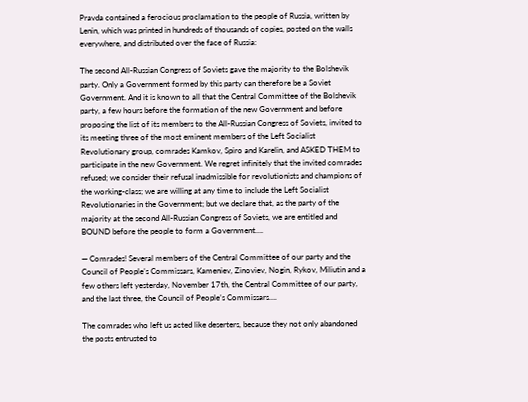Pravda contained a ferocious proclamation to the people of Russia, written by Lenin, which was printed in hundreds of thousands of copies, posted on the walls everywhere, and distributed over the face of Russia:

The second All-Russian Congress of Soviets gave the majority to the Bolshevik party. Only a Government formed by this party can therefore be a Soviet Government. And it is known to all that the Central Committee of the Bolshevik party, a few hours before the formation of the new Government and before proposing the list of its members to the All-Russian Congress of Soviets, invited to its meeting three of the most eminent members of the Left Socialist Revolutionary group, comrades Kamkov, Spiro and Karelin, and ASKED THEM to participate in the new Government. We regret infinitely that the invited comrades refused; we consider their refusal inadmissible for revolutionists and champions of the working-class; we are willing at any time to include the Left Socialist Revolutionaries in the Government; but we declare that, as the party of the majority at the second All-Russian Congress of Soviets, we are entitled and BOUND before the people to form a Government….

— Comrades! Several members of the Central Committee of our party and the Council of People’s Commissars, Kameniev, Zinoviev, Nogin, Rykov, Miliutin and a few others left yesterday, November 17th, the Central Committee of our party, and the last three, the Council of People’s Commissars….

The comrades who left us acted like deserters, because they not only abandoned the posts entrusted to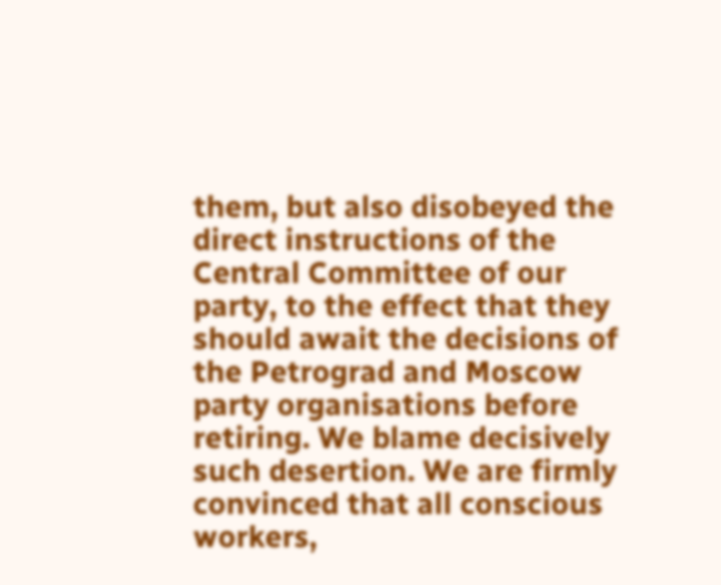them, but also disobeyed the direct instructions of the Central Committee of our party, to the effect that they should await the decisions of the Petrograd and Moscow party organisations before retiring. We blame decisively such desertion. We are firmly convinced that all conscious workers,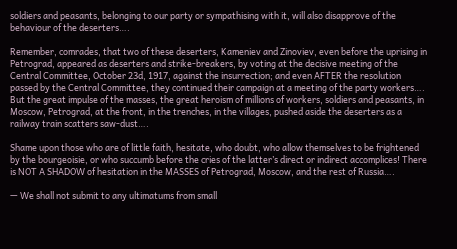soldiers and peasants, belonging to our party or sympathising with it, will also disapprove of the behaviour of the deserters….

Remember, comrades, that two of these deserters, Kameniev and Zinoviev, even before the uprising in Petrograd, appeared as deserters and strike-breakers, by voting at the decisive meeting of the Central Committee, October 23d, 1917, against the insurrection; and even AFTER the resolution passed by the Central Committee, they continued their campaign at a meeting of the party workers…. But the great impulse of the masses, the great heroism of millions of workers, soldiers and peasants, in Moscow, Petrograd, at the front, in the trenches, in the villages, pushed aside the deserters as a railway train scatters saw-dust….

Shame upon those who are of little faith, hesitate, who doubt, who allow themselves to be frightened by the bourgeoisie, or who succumb before the cries of the latter’s direct or indirect accomplices! There is NOT A SHADOW of hesitation in the MASSES of Petrograd, Moscow, and the rest of Russia….

— We shall not submit to any ultimatums from small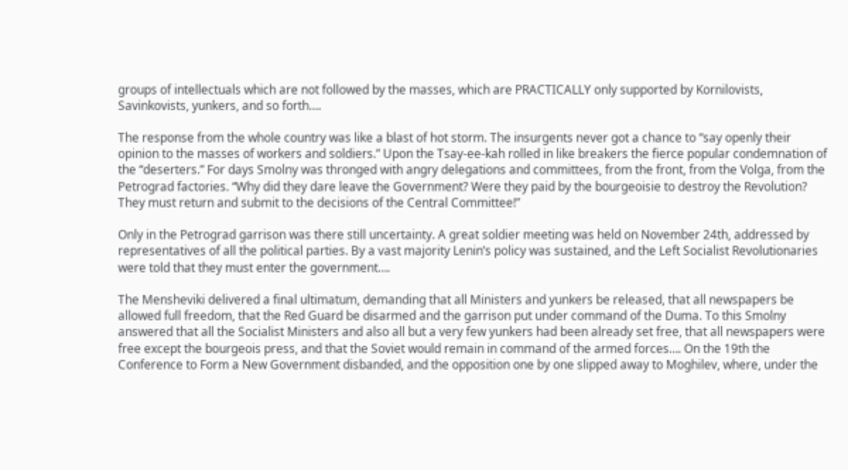groups of intellectuals which are not followed by the masses, which are PRACTICALLY only supported by Kornilovists, Savinkovists, yunkers, and so forth….

The response from the whole country was like a blast of hot storm. The insurgents never got a chance to “say openly their opinion to the masses of workers and soldiers.” Upon the Tsay-ee-kah rolled in like breakers the fierce popular condemnation of the “deserters.” For days Smolny was thronged with angry delegations and committees, from the front, from the Volga, from the Petrograd factories. “Why did they dare leave the Government? Were they paid by the bourgeoisie to destroy the Revolution? They must return and submit to the decisions of the Central Committee!”

Only in the Petrograd garrison was there still uncertainty. A great soldier meeting was held on November 24th, addressed by representatives of all the political parties. By a vast majority Lenin’s policy was sustained, and the Left Socialist Revolutionaries were told that they must enter the government….

The Mensheviki delivered a final ultimatum, demanding that all Ministers and yunkers be released, that all newspapers be allowed full freedom, that the Red Guard be disarmed and the garrison put under command of the Duma. To this Smolny answered that all the Socialist Ministers and also all but a very few yunkers had been already set free, that all newspapers were free except the bourgeois press, and that the Soviet would remain in command of the armed forces…. On the 19th the Conference to Form a New Government disbanded, and the opposition one by one slipped away to Moghilev, where, under the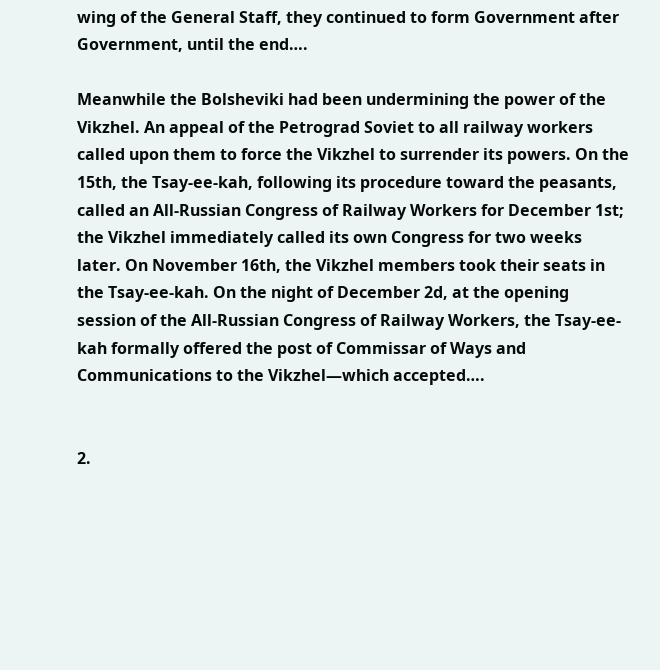wing of the General Staff, they continued to form Government after Government, until the end….

Meanwhile the Bolsheviki had been undermining the power of the Vikzhel. An appeal of the Petrograd Soviet to all railway workers called upon them to force the Vikzhel to surrender its powers. On the 15th, the Tsay-ee-kah, following its procedure toward the peasants, called an All-Russian Congress of Railway Workers for December 1st; the Vikzhel immediately called its own Congress for two weeks later. On November 16th, the Vikzhel members took their seats in the Tsay-ee-kah. On the night of December 2d, at the opening session of the All-Russian Congress of Railway Workers, the Tsay-ee-kah formally offered the post of Commissar of Ways and Communications to the Vikzhel—which accepted….


2.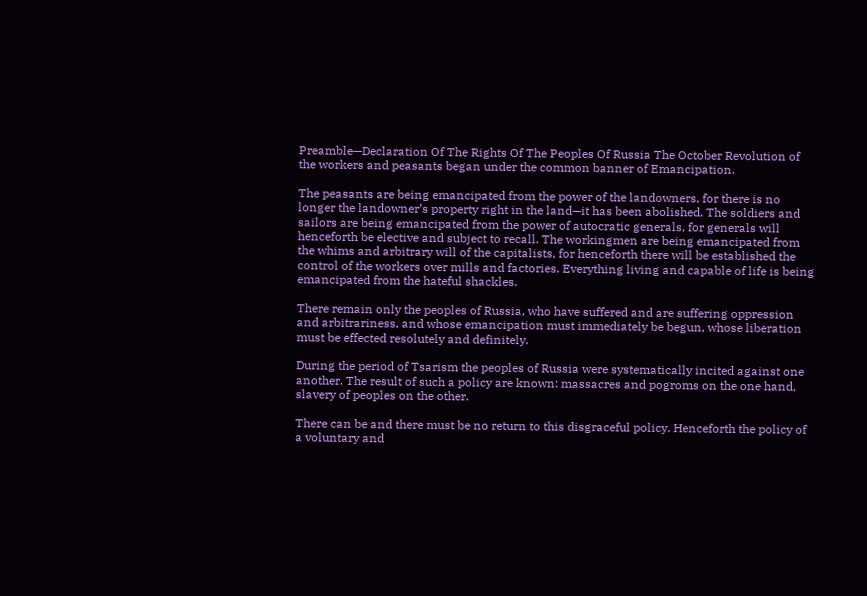Preamble—Declaration Of The Rights Of The Peoples Of Russia The October Revolution of the workers and peasants began under the common banner of Emancipation.

The peasants are being emancipated from the power of the landowners, for there is no longer the landowner’s property right in the land—it has been abolished. The soldiers and sailors are being emancipated from the power of autocratic generals, for generals will henceforth be elective and subject to recall. The workingmen are being emancipated from the whims and arbitrary will of the capitalists, for henceforth there will be established the control of the workers over mills and factories. Everything living and capable of life is being emancipated from the hateful shackles.

There remain only the peoples of Russia, who have suffered and are suffering oppression and arbitrariness, and whose emancipation must immediately be begun, whose liberation must be effected resolutely and definitely.

During the period of Tsarism the peoples of Russia were systematically incited against one another. The result of such a policy are known: massacres and pogroms on the one hand, slavery of peoples on the other.

There can be and there must be no return to this disgraceful policy. Henceforth the policy of a voluntary and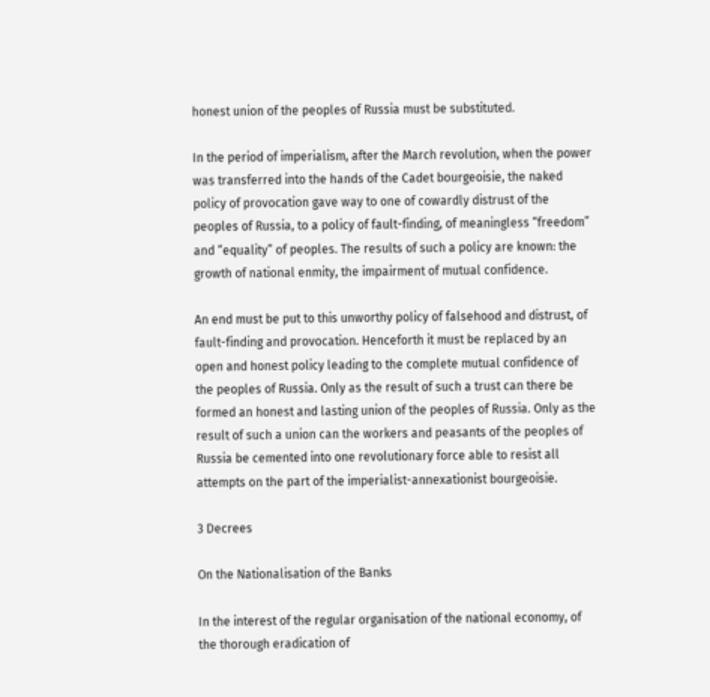honest union of the peoples of Russia must be substituted.

In the period of imperialism, after the March revolution, when the power was transferred into the hands of the Cadet bourgeoisie, the naked policy of provocation gave way to one of cowardly distrust of the peoples of Russia, to a policy of fault-finding, of meaningless “freedom” and “equality” of peoples. The results of such a policy are known: the growth of national enmity, the impairment of mutual confidence.

An end must be put to this unworthy policy of falsehood and distrust, of fault-finding and provocation. Henceforth it must be replaced by an open and honest policy leading to the complete mutual confidence of the peoples of Russia. Only as the result of such a trust can there be formed an honest and lasting union of the peoples of Russia. Only as the result of such a union can the workers and peasants of the peoples of Russia be cemented into one revolutionary force able to resist all attempts on the part of the imperialist-annexationist bourgeoisie.

3 Decrees

On the Nationalisation of the Banks

In the interest of the regular organisation of the national economy, of the thorough eradication of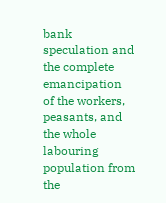bank speculation and the complete emancipation of the workers, peasants, and the whole labouring population from the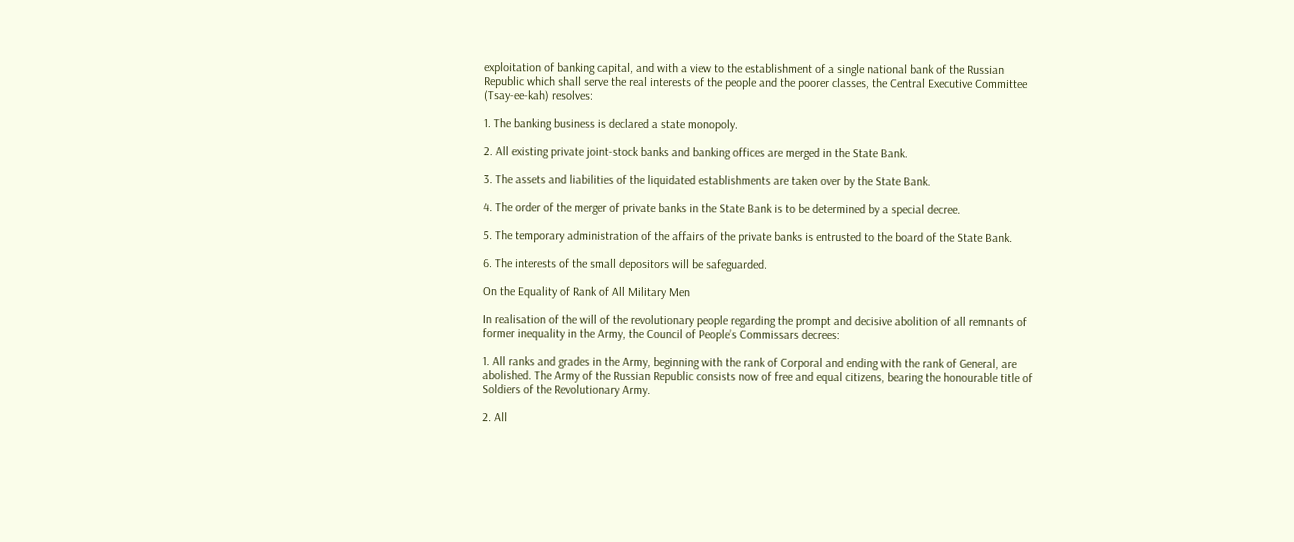exploitation of banking capital, and with a view to the establishment of a single national bank of the Russian Republic which shall serve the real interests of the people and the poorer classes, the Central Executive Committee (Tsay-ee-kah) resolves:

1. The banking business is declared a state monopoly.

2. All existing private joint-stock banks and banking offices are merged in the State Bank.

3. The assets and liabilities of the liquidated establishments are taken over by the State Bank.

4. The order of the merger of private banks in the State Bank is to be determined by a special decree.

5. The temporary administration of the affairs of the private banks is entrusted to the board of the State Bank.

6. The interests of the small depositors will be safeguarded.

On the Equality of Rank of All Military Men

In realisation of the will of the revolutionary people regarding the prompt and decisive abolition of all remnants of former inequality in the Army, the Council of People’s Commissars decrees:

1. All ranks and grades in the Army, beginning with the rank of Corporal and ending with the rank of General, are abolished. The Army of the Russian Republic consists now of free and equal citizens, bearing the honourable title of Soldiers of the Revolutionary Army.

2. All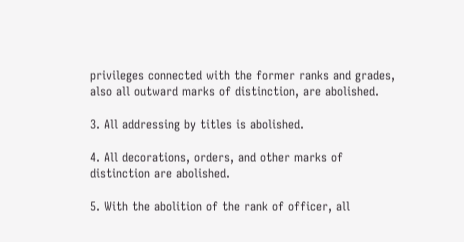privileges connected with the former ranks and grades, also all outward marks of distinction, are abolished.

3. All addressing by titles is abolished.

4. All decorations, orders, and other marks of distinction are abolished.

5. With the abolition of the rank of officer, all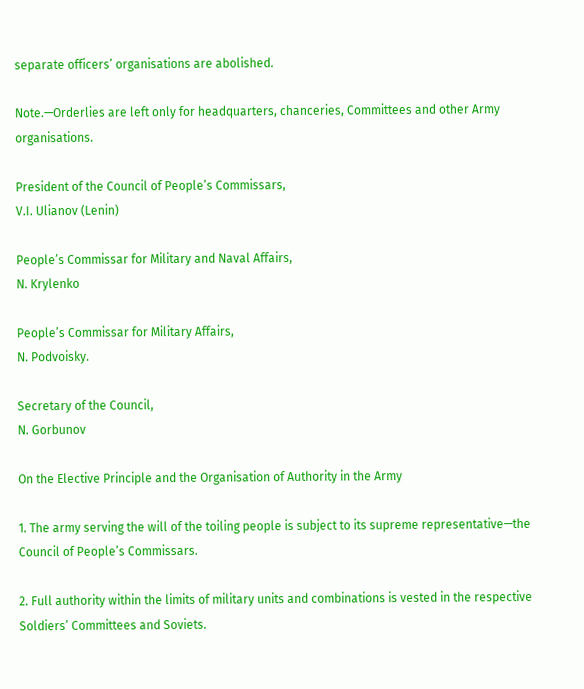separate officers’ organisations are abolished.

Note.—Orderlies are left only for headquarters, chanceries, Committees and other Army organisations.

President of the Council of People’s Commissars,
V.I. Ulianov (Lenin)

People’s Commissar for Military and Naval Affairs,
N. Krylenko

People’s Commissar for Military Affairs,
N. Podvoisky.

Secretary of the Council,
N. Gorbunov

On the Elective Principle and the Organisation of Authority in the Army

1. The army serving the will of the toiling people is subject to its supreme representative—the Council of People’s Commissars.

2. Full authority within the limits of military units and combinations is vested in the respective Soldiers’ Committees and Soviets.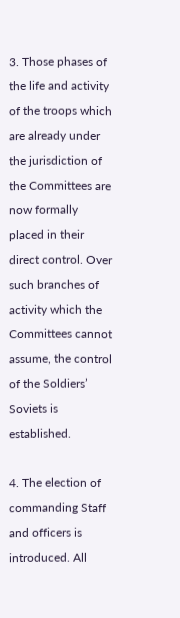3. Those phases of the life and activity of the troops which are already under the jurisdiction of the Committees are now formally placed in their direct control. Over such branches of activity which the Committees cannot assume, the control of the Soldiers’ Soviets is established.

4. The election of commanding Staff and officers is introduced. All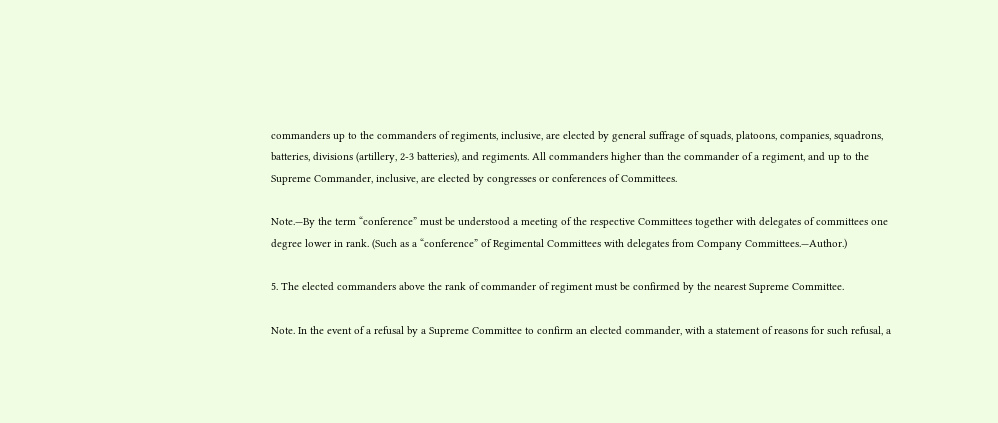commanders up to the commanders of regiments, inclusive, are elected by general suffrage of squads, platoons, companies, squadrons, batteries, divisions (artillery, 2-3 batteries), and regiments. All commanders higher than the commander of a regiment, and up to the Supreme Commander, inclusive, are elected by congresses or conferences of Committees.

Note.—By the term “conference” must be understood a meeting of the respective Committees together with delegates of committees one degree lower in rank. (Such as a “conference” of Regimental Committees with delegates from Company Committees.—Author.)

5. The elected commanders above the rank of commander of regiment must be confirmed by the nearest Supreme Committee.

Note. In the event of a refusal by a Supreme Committee to confirm an elected commander, with a statement of reasons for such refusal, a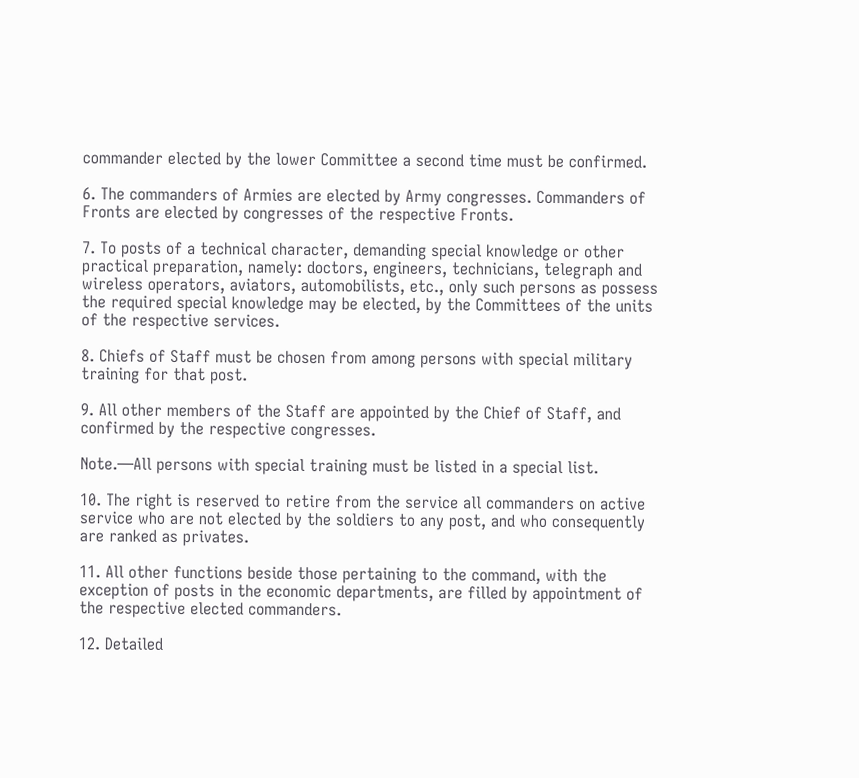commander elected by the lower Committee a second time must be confirmed.

6. The commanders of Armies are elected by Army congresses. Commanders of Fronts are elected by congresses of the respective Fronts.

7. To posts of a technical character, demanding special knowledge or other practical preparation, namely: doctors, engineers, technicians, telegraph and wireless operators, aviators, automobilists, etc., only such persons as possess the required special knowledge may be elected, by the Committees of the units of the respective services.

8. Chiefs of Staff must be chosen from among persons with special military training for that post.

9. All other members of the Staff are appointed by the Chief of Staff, and confirmed by the respective congresses.

Note.—All persons with special training must be listed in a special list.

10. The right is reserved to retire from the service all commanders on active service who are not elected by the soldiers to any post, and who consequently are ranked as privates.

11. All other functions beside those pertaining to the command, with the exception of posts in the economic departments, are filled by appointment of the respective elected commanders.

12. Detailed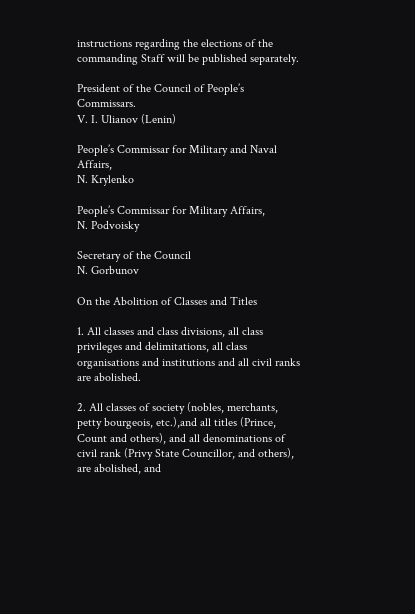instructions regarding the elections of the commanding Staff will be published separately.

President of the Council of People’s Commissars.
V. I. Ulianov (Lenin)

People’s Commissar for Military and Naval Affairs,
N. Krylenko

People’s Commissar for Military Affairs,
N. Podvoisky

Secretary of the Council
N. Gorbunov

On the Abolition of Classes and Titles

1. All classes and class divisions, all class privileges and delimitations, all class organisations and institutions and all civil ranks are abolished.

2. All classes of society (nobles, merchants, petty bourgeois, etc.),and all titles (Prince, Count and others), and all denominations of civil rank (Privy State Councillor, and others), are abolished, and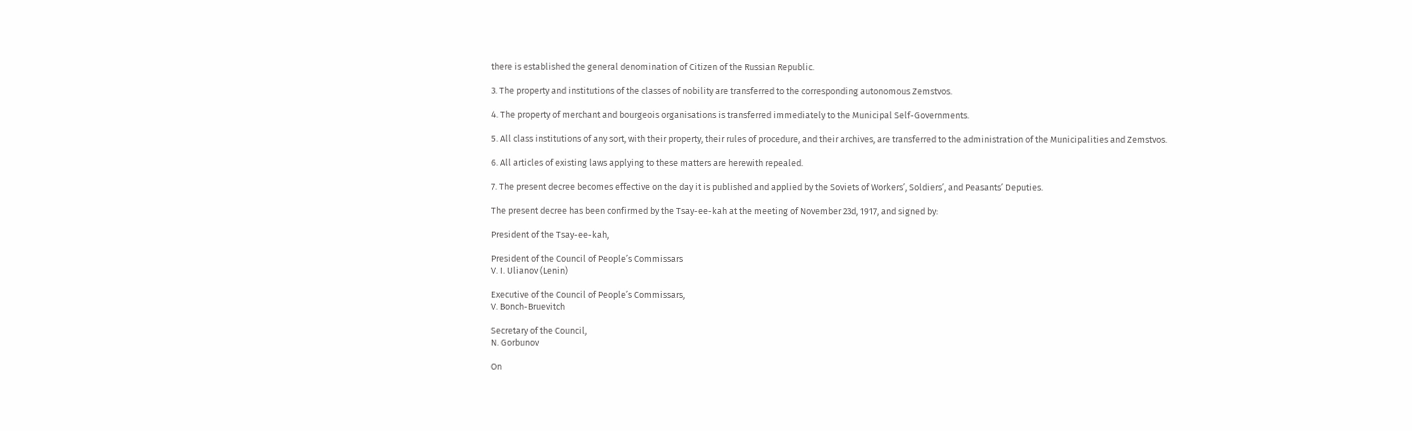there is established the general denomination of Citizen of the Russian Republic.

3. The property and institutions of the classes of nobility are transferred to the corresponding autonomous Zemstvos.

4. The property of merchant and bourgeois organisations is transferred immediately to the Municipal Self-Governments.

5. All class institutions of any sort, with their property, their rules of procedure, and their archives, are transferred to the administration of the Municipalities and Zemstvos.

6. All articles of existing laws applying to these matters are herewith repealed.

7. The present decree becomes effective on the day it is published and applied by the Soviets of Workers’, Soldiers’, and Peasants’ Deputies.

The present decree has been confirmed by the Tsay-ee-kah at the meeting of November 23d, 1917, and signed by:

President of the Tsay-ee-kah,

President of the Council of People’s Commissars
V. I. Ulianov (Lenin)

Executive of the Council of People’s Commissars,
V. Bonch-Bruevitch

Secretary of the Council,
N. Gorbunov

On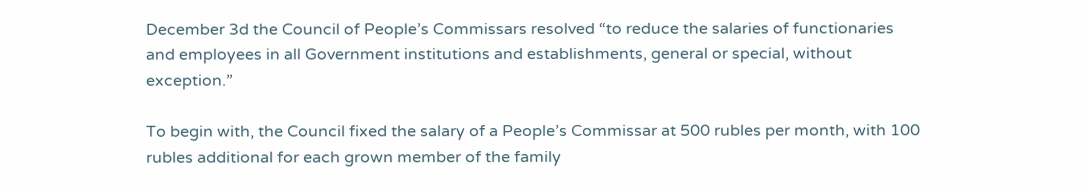December 3d the Council of People’s Commissars resolved “to reduce the salaries of functionaries and employees in all Government institutions and establishments, general or special, without exception.”

To begin with, the Council fixed the salary of a People’s Commissar at 500 rubles per month, with 100 rubles additional for each grown member of the family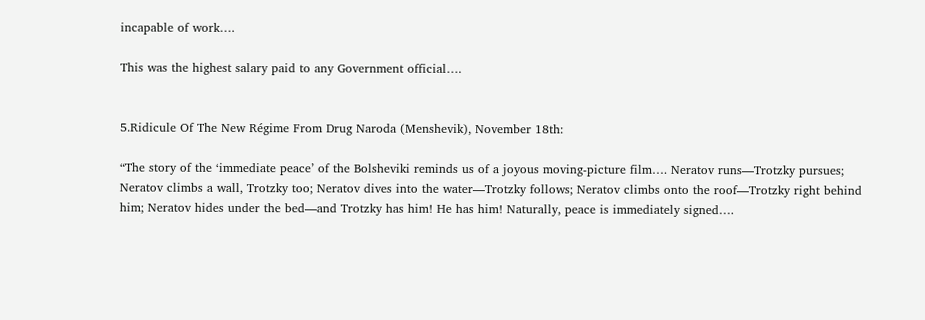incapable of work….

This was the highest salary paid to any Government official….


5.Ridicule Of The New Régime From Drug Naroda (Menshevik), November 18th:

“The story of the ‘immediate peace’ of the Bolsheviki reminds us of a joyous moving-picture film…. Neratov runs—Trotzky pursues; Neratov climbs a wall, Trotzky too; Neratov dives into the water—Trotzky follows; Neratov climbs onto the roof—Trotzky right behind him; Neratov hides under the bed—and Trotzky has him! He has him! Naturally, peace is immediately signed….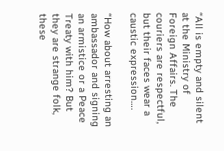“All is empty and silent at the Ministry of Foreign Affairs. The couriers are respectful, but their faces wear a caustic expression….

“How about arresting an ambassador and signing an armistice or a Peace Treaty with him? But they are strange folk, these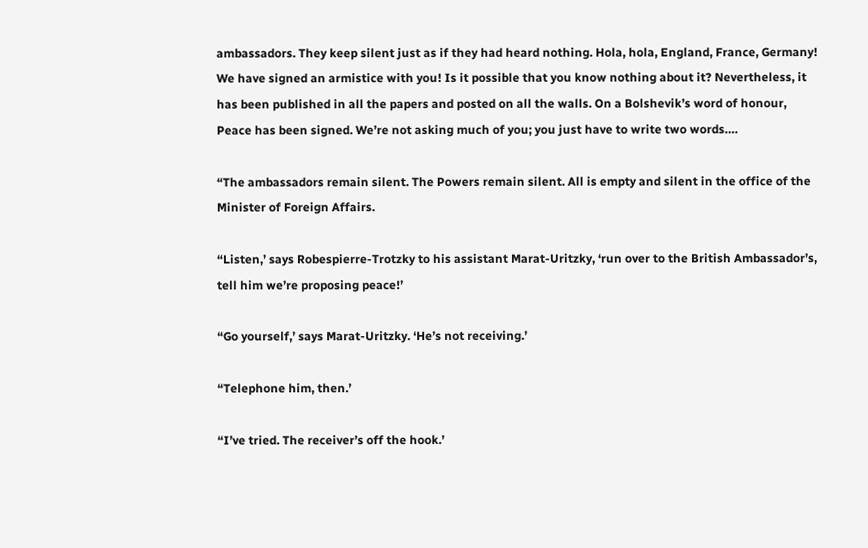ambassadors. They keep silent just as if they had heard nothing. Hola, hola, England, France, Germany! We have signed an armistice with you! Is it possible that you know nothing about it? Nevertheless, it has been published in all the papers and posted on all the walls. On a Bolshevik’s word of honour, Peace has been signed. We’re not asking much of you; you just have to write two words….

“The ambassadors remain silent. The Powers remain silent. All is empty and silent in the office of the Minister of Foreign Affairs.

“Listen,’ says Robespierre-Trotzky to his assistant Marat-Uritzky, ‘run over to the British Ambassador’s, tell him we’re proposing peace!’

“Go yourself,’ says Marat-Uritzky. ‘He’s not receiving.’

“Telephone him, then.’

“I’ve tried. The receiver’s off the hook.’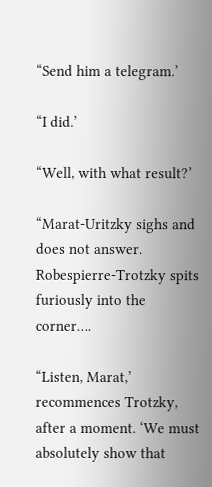“Send him a telegram.’

“I did.’

“Well, with what result?’

“Marat-Uritzky sighs and does not answer. Robespierre-Trotzky spits furiously into the corner….

“Listen, Marat,’ recommences Trotzky, after a moment. ‘We must absolutely show that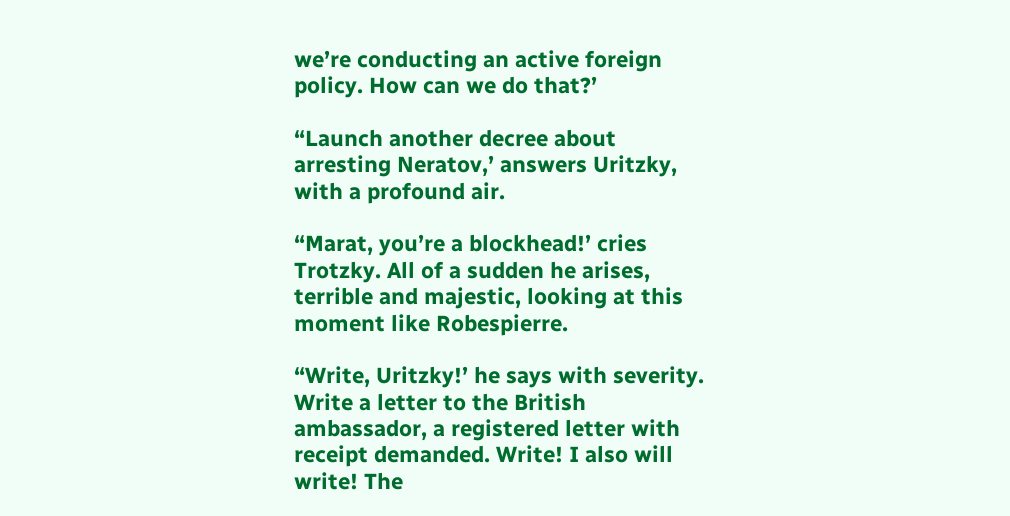we’re conducting an active foreign policy. How can we do that?’

“Launch another decree about arresting Neratov,’ answers Uritzky, with a profound air.

“Marat, you’re a blockhead!’ cries Trotzky. All of a sudden he arises, terrible and majestic, looking at this moment like Robespierre.

“Write, Uritzky!’ he says with severity. Write a letter to the British ambassador, a registered letter with receipt demanded. Write! I also will write! The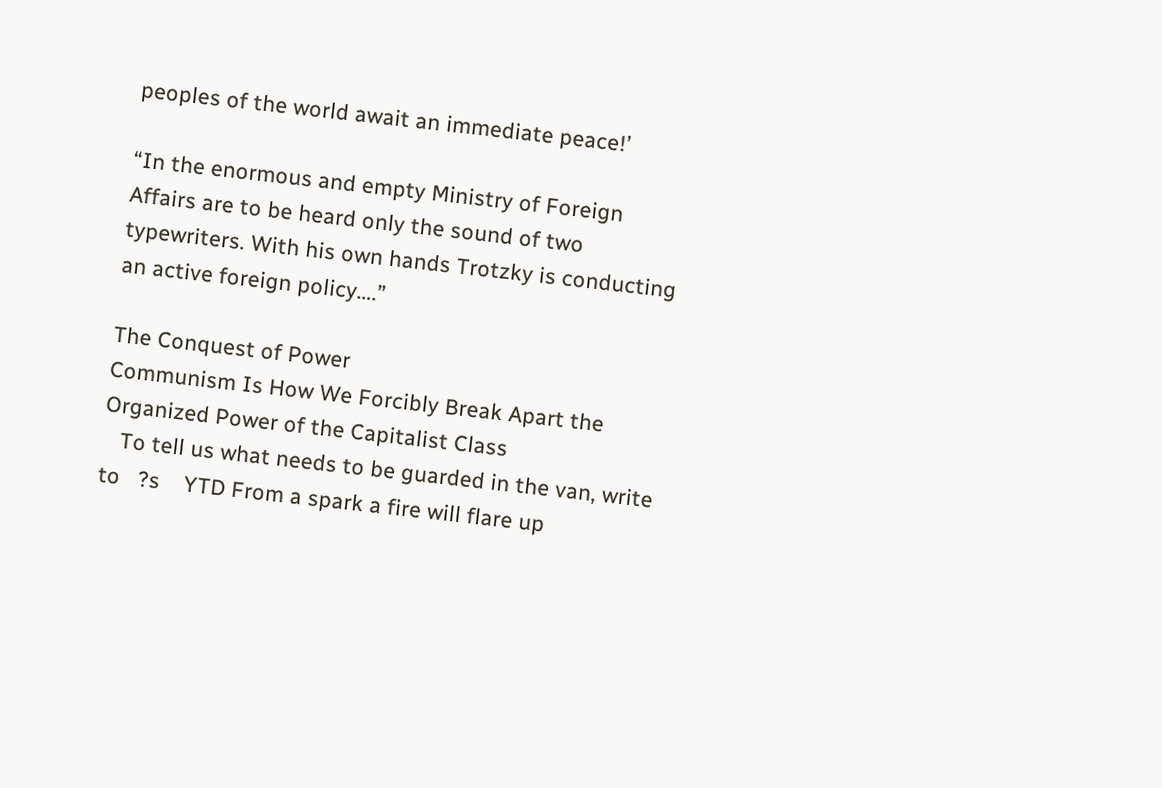peoples of the world await an immediate peace!’

“In the enormous and empty Ministry of Foreign Affairs are to be heard only the sound of two typewriters. With his own hands Trotzky is conducting an active foreign policy….”

The Conquest of Power
Communism Is How We Forcibly Break Apart the Organized Power of the Capitalist Class
   To tell us what needs to be guarded in the van, write to   ?s    YTD From a spark a fire will flare up